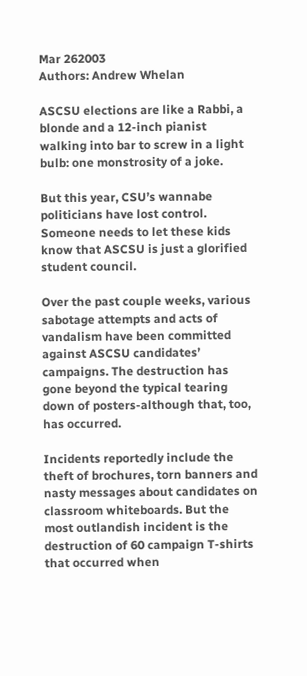Mar 262003
Authors: Andrew Whelan

ASCSU elections are like a Rabbi, a blonde and a 12-inch pianist walking into bar to screw in a light bulb: one monstrosity of a joke.

But this year, CSU’s wannabe politicians have lost control. Someone needs to let these kids know that ASCSU is just a glorified student council.

Over the past couple weeks, various sabotage attempts and acts of vandalism have been committed against ASCSU candidates’ campaigns. The destruction has gone beyond the typical tearing down of posters-although that, too, has occurred.

Incidents reportedly include the theft of brochures, torn banners and nasty messages about candidates on classroom whiteboards. But the most outlandish incident is the destruction of 60 campaign T-shirts that occurred when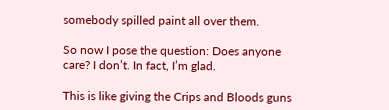somebody spilled paint all over them.

So now I pose the question: Does anyone care? I don’t. In fact, I’m glad.

This is like giving the Crips and Bloods guns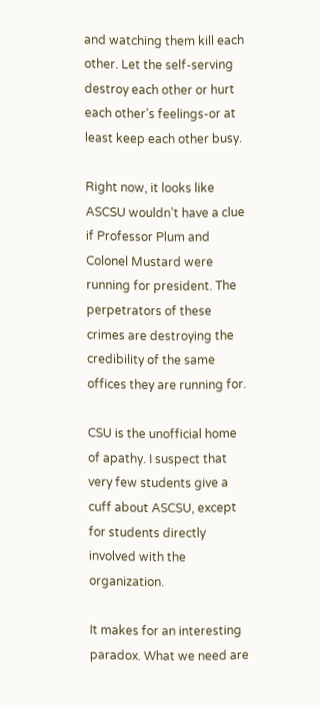and watching them kill each other. Let the self-serving destroy each other or hurt each other’s feelings-or at least keep each other busy.

Right now, it looks like ASCSU wouldn’t have a clue if Professor Plum and Colonel Mustard were running for president. The perpetrators of these crimes are destroying the credibility of the same offices they are running for.

CSU is the unofficial home of apathy. I suspect that very few students give a cuff about ASCSU, except for students directly involved with the organization.

It makes for an interesting paradox. What we need are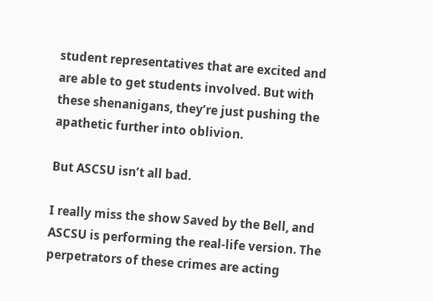student representatives that are excited and are able to get students involved. But with these shenanigans, they’re just pushing the apathetic further into oblivion.

But ASCSU isn’t all bad.

I really miss the show Saved by the Bell, and ASCSU is performing the real-life version. The perpetrators of these crimes are acting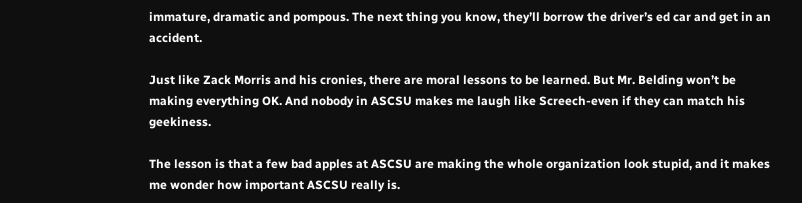immature, dramatic and pompous. The next thing you know, they’ll borrow the driver’s ed car and get in an accident.

Just like Zack Morris and his cronies, there are moral lessons to be learned. But Mr. Belding won’t be making everything OK. And nobody in ASCSU makes me laugh like Screech-even if they can match his geekiness.

The lesson is that a few bad apples at ASCSU are making the whole organization look stupid, and it makes me wonder how important ASCSU really is.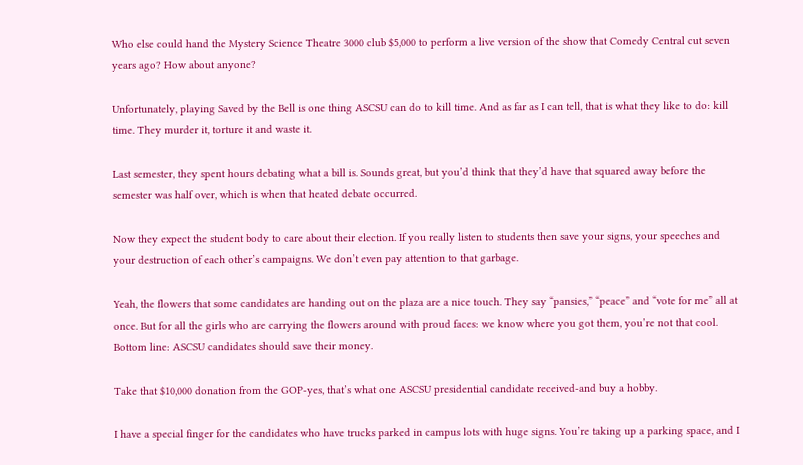Who else could hand the Mystery Science Theatre 3000 club $5,000 to perform a live version of the show that Comedy Central cut seven years ago? How about anyone?

Unfortunately, playing Saved by the Bell is one thing ASCSU can do to kill time. And as far as I can tell, that is what they like to do: kill time. They murder it, torture it and waste it.

Last semester, they spent hours debating what a bill is. Sounds great, but you’d think that they’d have that squared away before the semester was half over, which is when that heated debate occurred.

Now they expect the student body to care about their election. If you really listen to students then save your signs, your speeches and your destruction of each other’s campaigns. We don’t even pay attention to that garbage.

Yeah, the flowers that some candidates are handing out on the plaza are a nice touch. They say “pansies,” “peace” and “vote for me” all at once. But for all the girls who are carrying the flowers around with proud faces: we know where you got them, you’re not that cool. Bottom line: ASCSU candidates should save their money.

Take that $10,000 donation from the GOP-yes, that’s what one ASCSU presidential candidate received-and buy a hobby.

I have a special finger for the candidates who have trucks parked in campus lots with huge signs. You’re taking up a parking space, and I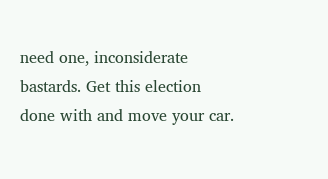need one, inconsiderate bastards. Get this election done with and move your car.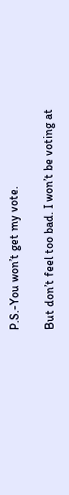P.S.-You won’t get my vote.

But don’t feel too bad. I won’t be voting at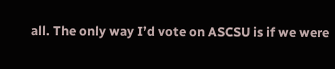all. The only way I’d vote on ASCSU is if we were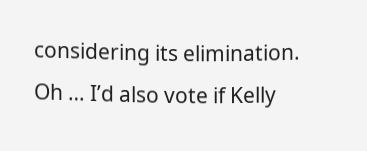considering its elimination. Oh … I’d also vote if Kelly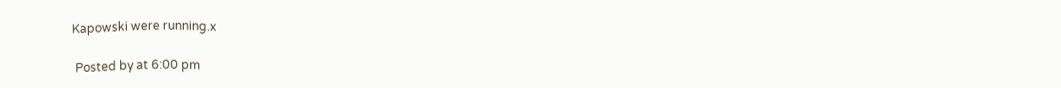Kapowski were running.x

 Posted by at 6:00 pm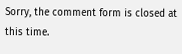Sorry, the comment form is closed at this time.